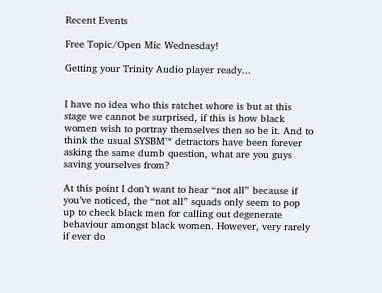Recent Events

Free Topic/Open Mic Wednesday!

Getting your Trinity Audio player ready...


I have no idea who this ratchet whore is but at this stage we cannot be surprised, if this is how black women wish to portray themselves then so be it. And to think the usual SYSBM™ detractors have been forever asking the same dumb question, what are you guys saving yourselves from?

At this point I don’t want to hear “not all” because if you’ve noticed, the “not all” squads only seem to pop up to check black men for calling out degenerate behaviour amongst black women. However, very rarely if ever do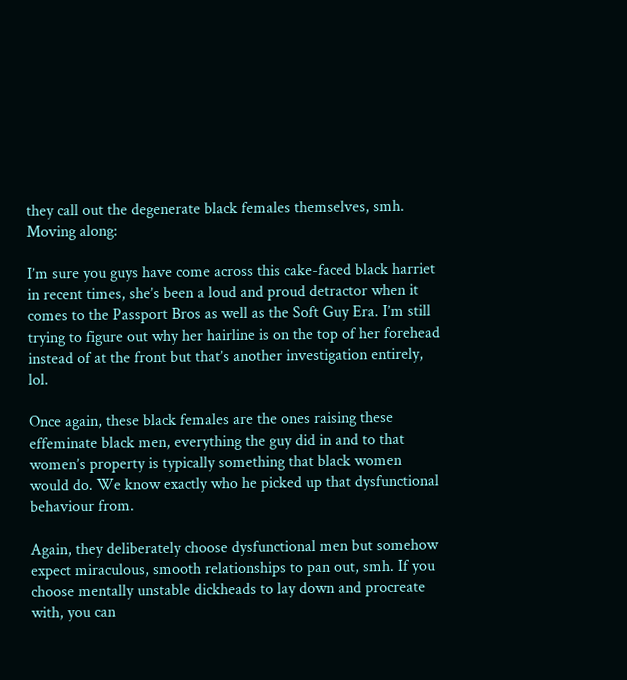they call out the degenerate black females themselves, smh. Moving along:

I’m sure you guys have come across this cake-faced black harriet in recent times, she’s been a loud and proud detractor when it comes to the Passport Bros as well as the Soft Guy Era. I’m still trying to figure out why her hairline is on the top of her forehead instead of at the front but that’s another investigation entirely, lol.

Once again, these black females are the ones raising these effeminate black men, everything the guy did in and to that women’s property is typically something that black women would do. We know exactly who he picked up that dysfunctional behaviour from.

Again, they deliberately choose dysfunctional men but somehow expect miraculous, smooth relationships to pan out, smh. If you choose mentally unstable dickheads to lay down and procreate with, you can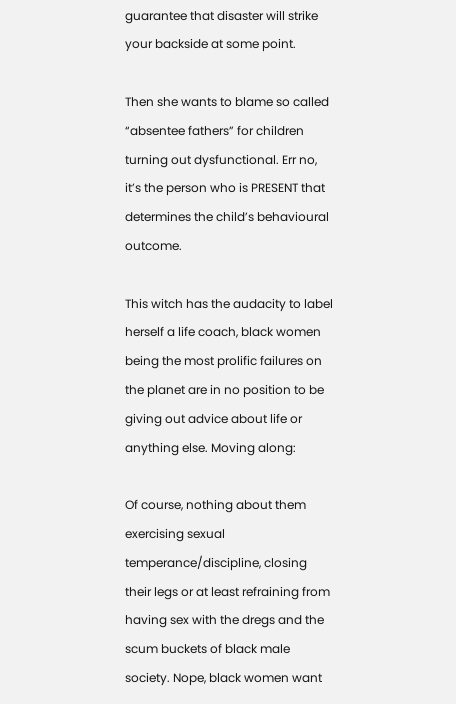guarantee that disaster will strike your backside at some point.

Then she wants to blame so called “absentee fathers” for children turning out dysfunctional. Err no, it’s the person who is PRESENT that determines the child’s behavioural outcome.

This witch has the audacity to label herself a life coach, black women being the most prolific failures on the planet are in no position to be giving out advice about life or anything else. Moving along:

Of course, nothing about them exercising sexual temperance/discipline, closing their legs or at least refraining from having sex with the dregs and the scum buckets of black male society. Nope, black women want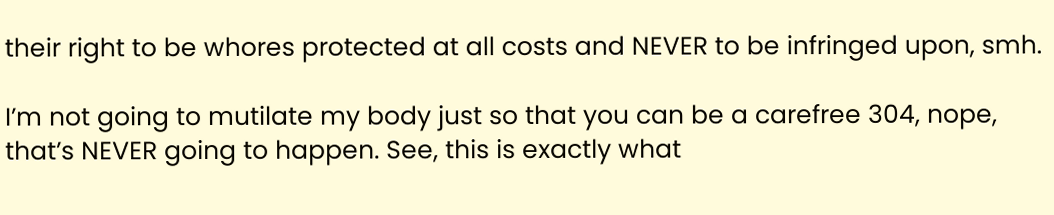their right to be whores protected at all costs and NEVER to be infringed upon, smh.

I’m not going to mutilate my body just so that you can be a carefree 304, nope, that’s NEVER going to happen. See, this is exactly what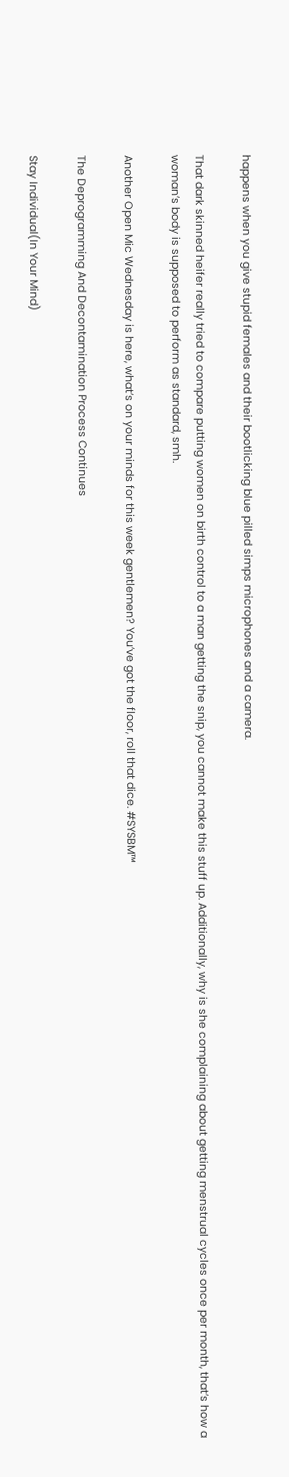happens when you give stupid females and their bootlicking blue pilled simps microphones and a camera.

That dark skinned heifer really tried to compare putting women on birth control to a man getting the snip, you cannot make this stuff up. Additionally, why is she complaining about getting menstrual cycles once per month, that’s how a woman’s body is supposed to perform as standard, smh.

Another Open Mic Wednesday is here, what’s on your minds for this week gentlemen? You’ve got the floor, roll that dice. #SYSBM™

The Deprogramming And Decontamination Process Continues

Stay Individual(In Your Mind)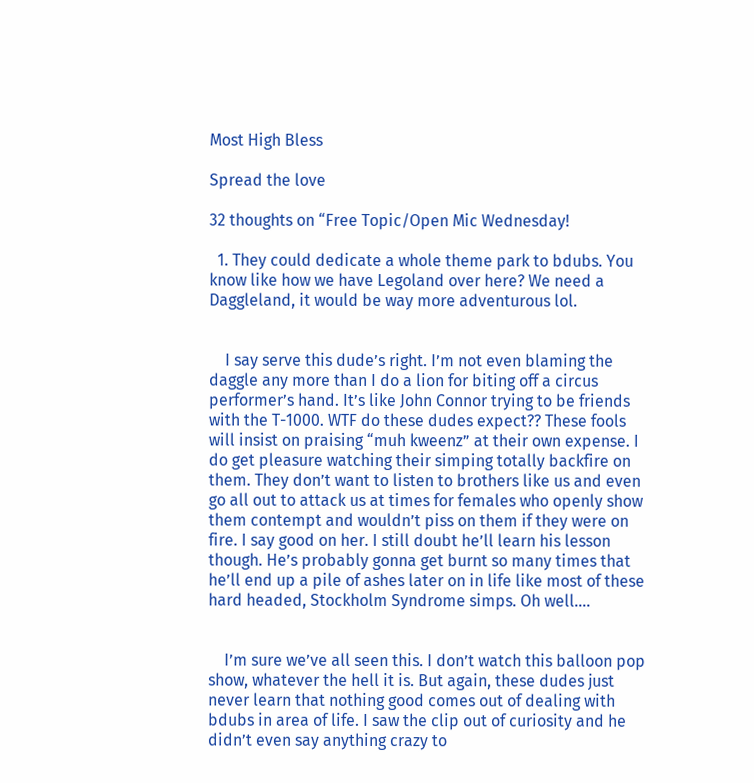Most High Bless

Spread the love

32 thoughts on “Free Topic/Open Mic Wednesday!

  1. They could dedicate a whole theme park to bdubs. You know like how we have Legoland over here? We need a Daggleland, it would be way more adventurous lol.


    I say serve this dude’s right. I’m not even blaming the daggle any more than I do a lion for biting off a circus performer’s hand. It’s like John Connor trying to be friends with the T-1000. WTF do these dudes expect?? These fools will insist on praising “muh kweenz” at their own expense. I do get pleasure watching their simping totally backfire on them. They don’t want to listen to brothers like us and even go all out to attack us at times for females who openly show them contempt and wouldn’t piss on them if they were on fire. I say good on her. I still doubt he’ll learn his lesson though. He’s probably gonna get burnt so many times that he’ll end up a pile of ashes later on in life like most of these hard headed, Stockholm Syndrome simps. Oh well….


    I’m sure we’ve all seen this. I don’t watch this balloon pop show, whatever the hell it is. But again, these dudes just never learn that nothing good comes out of dealing with bdubs in area of life. I saw the clip out of curiosity and he didn’t even say anything crazy to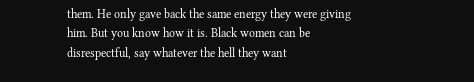them. He only gave back the same energy they were giving him. But you know how it is. Black women can be disrespectful, say whatever the hell they want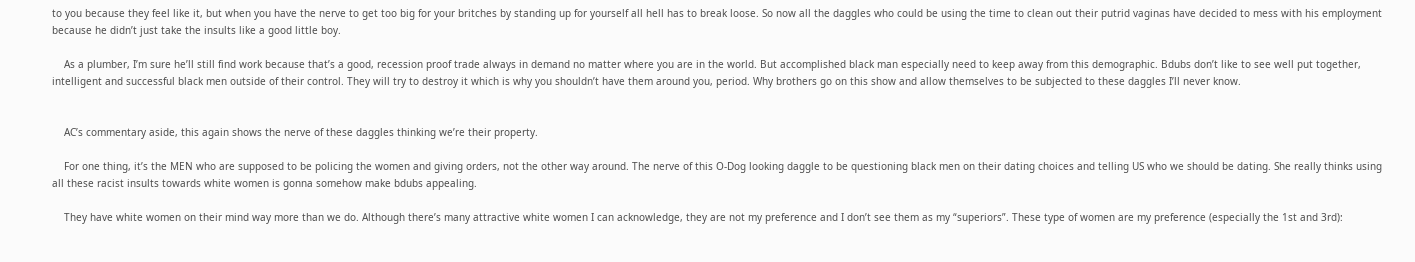to you because they feel like it, but when you have the nerve to get too big for your britches by standing up for yourself all hell has to break loose. So now all the daggles who could be using the time to clean out their putrid vaginas have decided to mess with his employment because he didn’t just take the insults like a good little boy.

    As a plumber, I’m sure he’ll still find work because that’s a good, recession proof trade always in demand no matter where you are in the world. But accomplished black man especially need to keep away from this demographic. Bdubs don’t like to see well put together, intelligent and successful black men outside of their control. They will try to destroy it which is why you shouldn’t have them around you, period. Why brothers go on this show and allow themselves to be subjected to these daggles I’ll never know.


    AC’s commentary aside, this again shows the nerve of these daggles thinking we’re their property.

    For one thing, it’s the MEN who are supposed to be policing the women and giving orders, not the other way around. The nerve of this O-Dog looking daggle to be questioning black men on their dating choices and telling US who we should be dating. She really thinks using all these racist insults towards white women is gonna somehow make bdubs appealing.

    They have white women on their mind way more than we do. Although there’s many attractive white women I can acknowledge, they are not my preference and I don’t see them as my “superiors”. These type of women are my preference (especially the 1st and 3rd):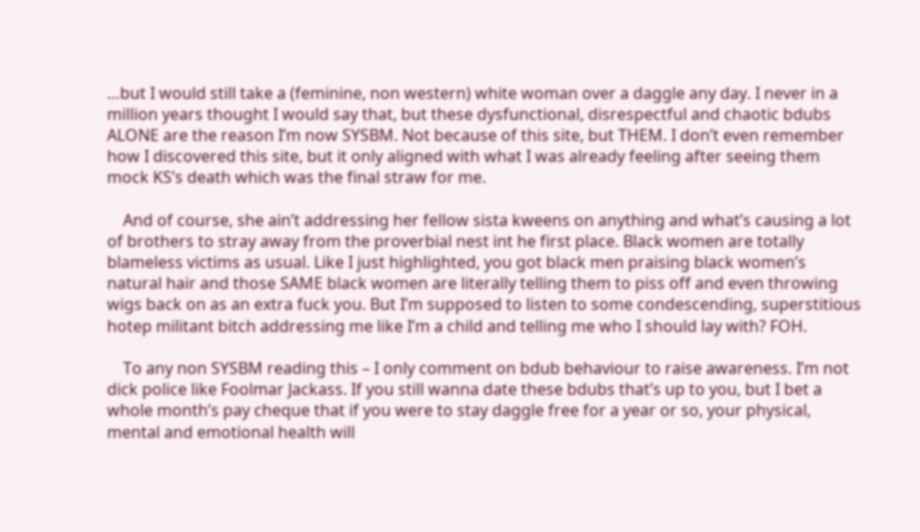…but I would still take a (feminine, non western) white woman over a daggle any day. I never in a million years thought I would say that, but these dysfunctional, disrespectful and chaotic bdubs ALONE are the reason I’m now SYSBM. Not because of this site, but THEM. I don’t even remember how I discovered this site, but it only aligned with what I was already feeling after seeing them mock KS’s death which was the final straw for me.

    And of course, she ain’t addressing her fellow sista kweens on anything and what’s causing a lot of brothers to stray away from the proverbial nest int he first place. Black women are totally blameless victims as usual. Like I just highlighted, you got black men praising black women’s natural hair and those SAME black women are literally telling them to piss off and even throwing wigs back on as an extra fuck you. But I’m supposed to listen to some condescending, superstitious hotep militant bitch addressing me like I’m a child and telling me who I should lay with? FOH.

    To any non SYSBM reading this – I only comment on bdub behaviour to raise awareness. I’m not dick police like Foolmar Jackass. If you still wanna date these bdubs that’s up to you, but I bet a whole month’s pay cheque that if you were to stay daggle free for a year or so, your physical, mental and emotional health will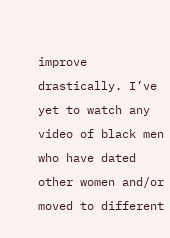improve drastically. I’ve yet to watch any video of black men who have dated other women and/or moved to different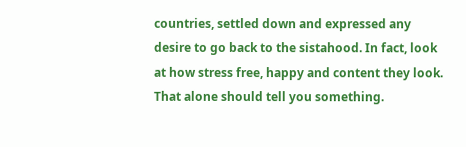countries, settled down and expressed any desire to go back to the sistahood. In fact, look at how stress free, happy and content they look. That alone should tell you something.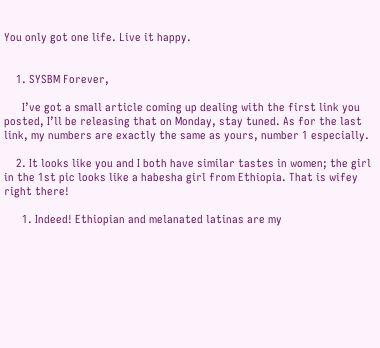You only got one life. Live it happy.


    1. SYSBM Forever,

      I’ve got a small article coming up dealing with the first link you posted, I’ll be releasing that on Monday, stay tuned. As for the last link, my numbers are exactly the same as yours, number 1 especially.

    2. It looks like you and I both have similar tastes in women; the girl in the 1st pic looks like a habesha girl from Ethiopia. That is wifey right there!

      1. Indeed! Ethiopian and melanated latinas are my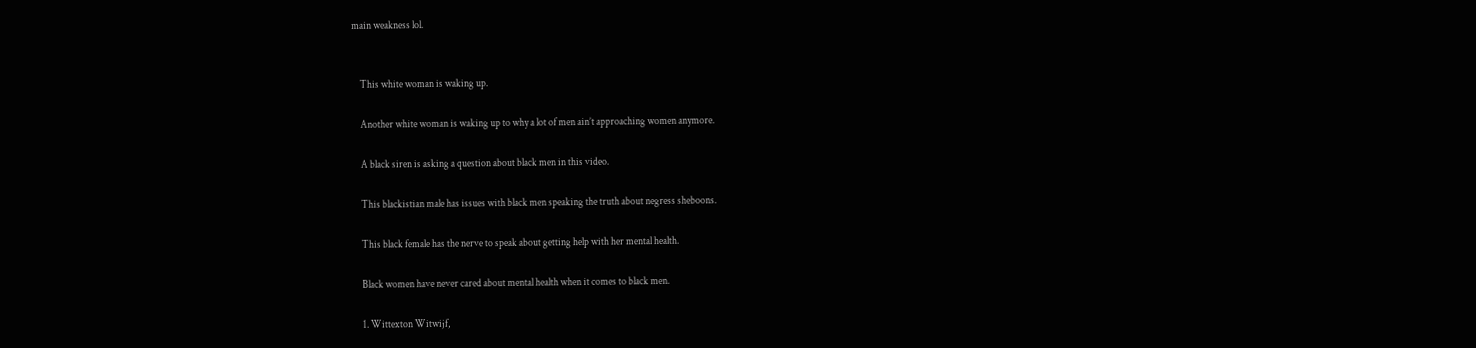main weakness lol.


    This white woman is waking up.

    Another white woman is waking up to why a lot of men ain’t approaching women anymore.

    A black siren is asking a question about black men in this video.

    This blackistian male has issues with black men speaking the truth about negress sheboons.

    This black female has the nerve to speak about getting help with her mental health.

    Black women have never cared about mental health when it comes to black men.

    1. Wittexton Witwijf,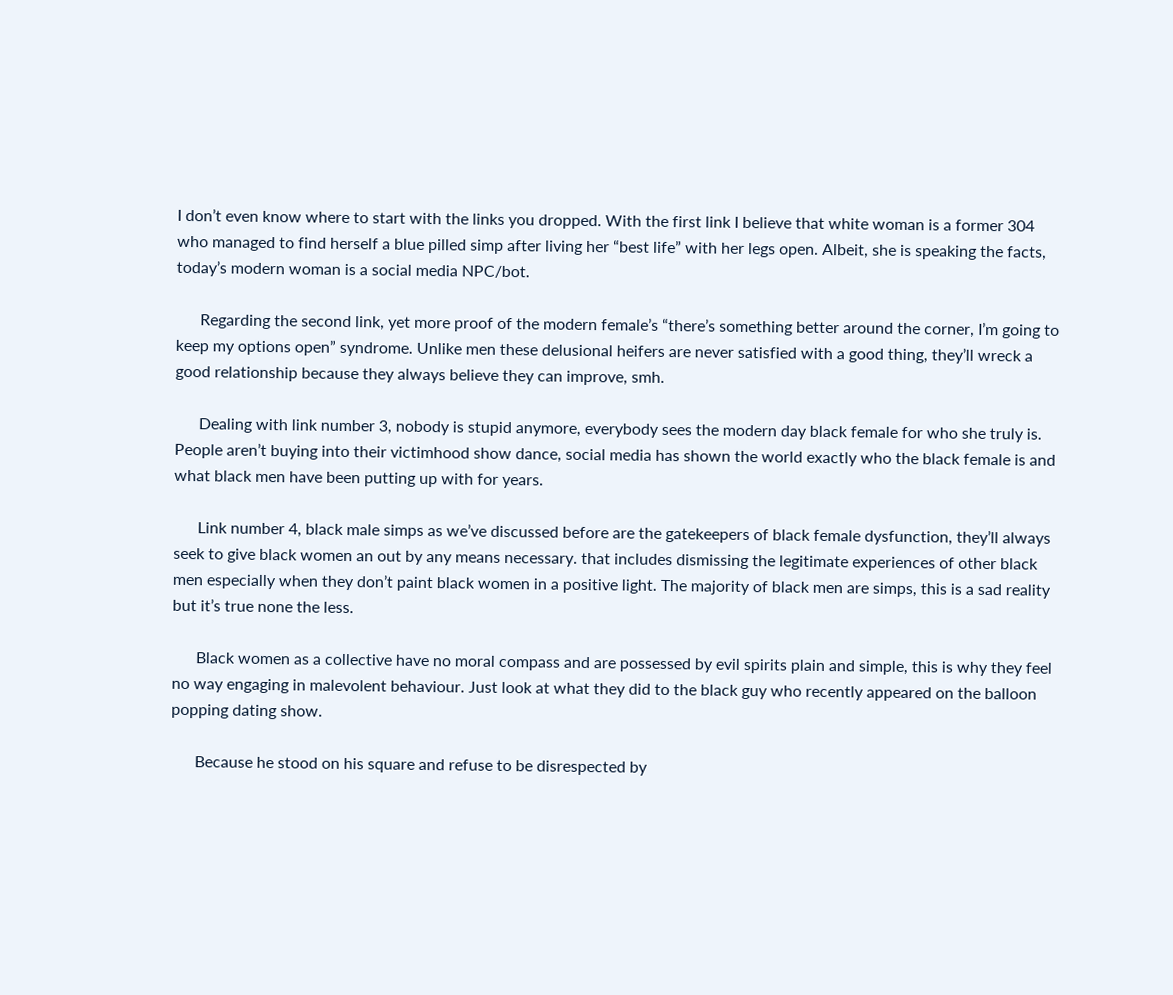I don’t even know where to start with the links you dropped. With the first link I believe that white woman is a former 304 who managed to find herself a blue pilled simp after living her “best life” with her legs open. Albeit, she is speaking the facts, today’s modern woman is a social media NPC/bot.

      Regarding the second link, yet more proof of the modern female’s “there’s something better around the corner, I’m going to keep my options open” syndrome. Unlike men these delusional heifers are never satisfied with a good thing, they’ll wreck a good relationship because they always believe they can improve, smh.

      Dealing with link number 3, nobody is stupid anymore, everybody sees the modern day black female for who she truly is. People aren’t buying into their victimhood show dance, social media has shown the world exactly who the black female is and what black men have been putting up with for years.

      Link number 4, black male simps as we’ve discussed before are the gatekeepers of black female dysfunction, they’ll always seek to give black women an out by any means necessary. that includes dismissing the legitimate experiences of other black men especially when they don’t paint black women in a positive light. The majority of black men are simps, this is a sad reality but it’s true none the less.

      Black women as a collective have no moral compass and are possessed by evil spirits plain and simple, this is why they feel no way engaging in malevolent behaviour. Just look at what they did to the black guy who recently appeared on the balloon popping dating show.

      Because he stood on his square and refuse to be disrespected by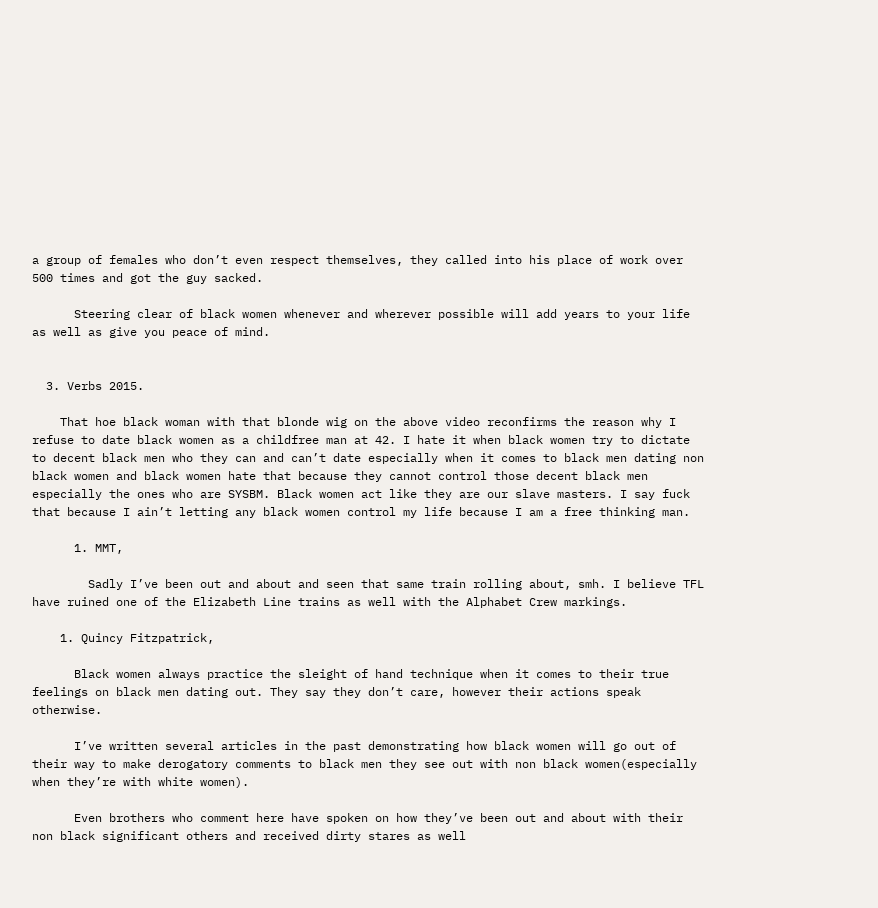a group of females who don’t even respect themselves, they called into his place of work over 500 times and got the guy sacked.

      Steering clear of black women whenever and wherever possible will add years to your life as well as give you peace of mind.


  3. Verbs 2015.

    That hoe black woman with that blonde wig on the above video reconfirms the reason why I refuse to date black women as a childfree man at 42. I hate it when black women try to dictate to decent black men who they can and can’t date especially when it comes to black men dating non black women and black women hate that because they cannot control those decent black men especially the ones who are SYSBM. Black women act like they are our slave masters. I say fuck that because I ain’t letting any black women control my life because I am a free thinking man.

      1. MMT,

        Sadly I’ve been out and about and seen that same train rolling about, smh. I believe TFL have ruined one of the Elizabeth Line trains as well with the Alphabet Crew markings.

    1. Quincy Fitzpatrick,

      Black women always practice the sleight of hand technique when it comes to their true feelings on black men dating out. They say they don’t care, however their actions speak otherwise.

      I’ve written several articles in the past demonstrating how black women will go out of their way to make derogatory comments to black men they see out with non black women(especially when they’re with white women).

      Even brothers who comment here have spoken on how they’ve been out and about with their non black significant others and received dirty stares as well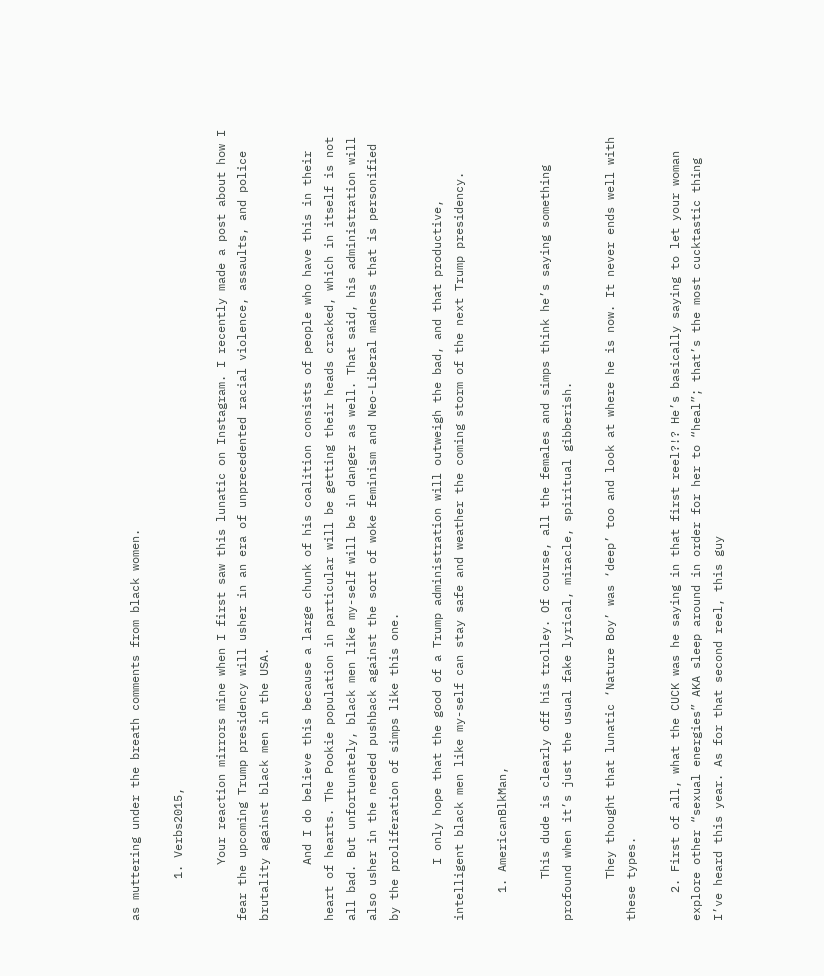as muttering under the breath comments from black women.

      1. Verbs2015,

        Your reaction mirrors mine when I first saw this lunatic on Instagram. I recently made a post about how I fear the upcoming Trump presidency will usher in an era of unprecedented racial violence, assaults, and police brutality against black men in the USA.

        And I do believe this because a large chunk of his coalition consists of people who have this in their heart of hearts. The Pookie population in particular will be getting their heads cracked, which in itself is not all bad. But unfortunately, black men like my-self will be in danger as well. That said, his administration will also usher in the needed pushback against the sort of woke feminism and Neo-Liberal madness that is personified by the proliferation of simps like this one.

        I only hope that the good of a Trump administration will outweigh the bad, and that productive, intelligent black men like my-self can stay safe and weather the coming storm of the next Trump presidency.

    1. AmericanBlkMan,

      This dude is clearly off his trolley. Of course, all the females and simps think he’s saying something profound when it’s just the usual fake lyrical, miracle, spiritual gibberish.

      They thought that lunatic ‘Nature Boy’ was ‘deep’ too and look at where he is now. It never ends well with these types.

    2. First of all, what the CUCK was he saying in that first reel?!? He’s basically saying to let your woman explore other “sexual energies” AKA sleep around in order for her to “heal”; that’s the most cucktastic thing I’ve heard this year. As for that second reel, this guy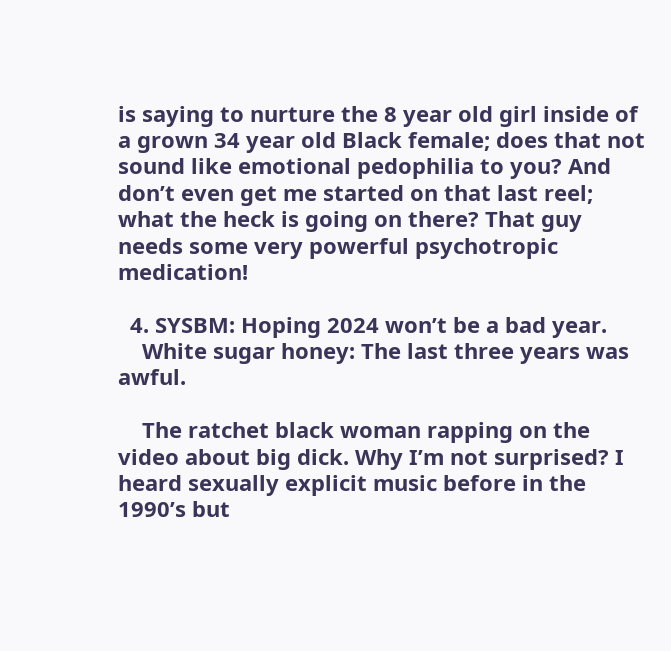is saying to nurture the 8 year old girl inside of a grown 34 year old Black female; does that not sound like emotional pedophilia to you? And don’t even get me started on that last reel; what the heck is going on there? That guy needs some very powerful psychotropic medication!

  4. SYSBM: Hoping 2024 won’t be a bad year.
    White sugar honey: The last three years was awful.

    The ratchet black woman rapping on the video about big dick. Why I’m not surprised? I heard sexually explicit music before in the 1990’s but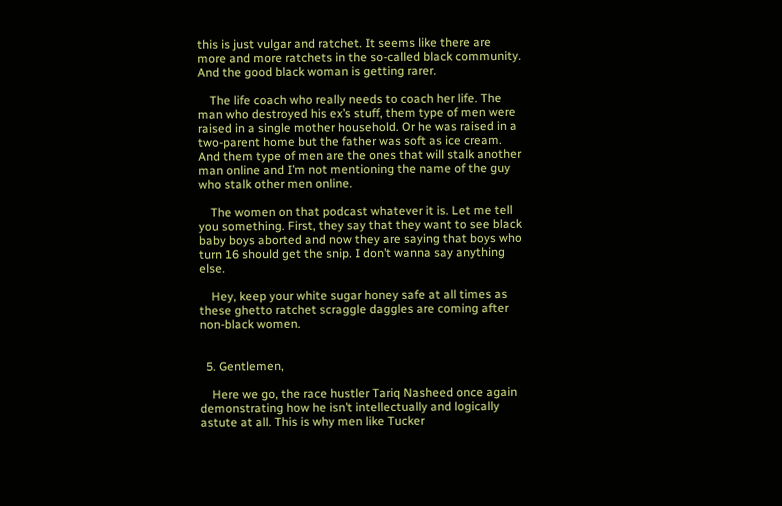this is just vulgar and ratchet. It seems like there are more and more ratchets in the so-called black community. And the good black woman is getting rarer.

    The life coach who really needs to coach her life. The man who destroyed his ex’s stuff, them type of men were raised in a single mother household. Or he was raised in a two-parent home but the father was soft as ice cream. And them type of men are the ones that will stalk another man online and I’m not mentioning the name of the guy who stalk other men online.

    The women on that podcast whatever it is. Let me tell you something. First, they say that they want to see black baby boys aborted and now they are saying that boys who turn 16 should get the snip. I don’t wanna say anything else.

    Hey, keep your white sugar honey safe at all times as these ghetto ratchet scraggle daggles are coming after non-black women.


  5. Gentlemen,

    Here we go, the race hustler Tariq Nasheed once again demonstrating how he isn’t intellectually and logically astute at all. This is why men like Tucker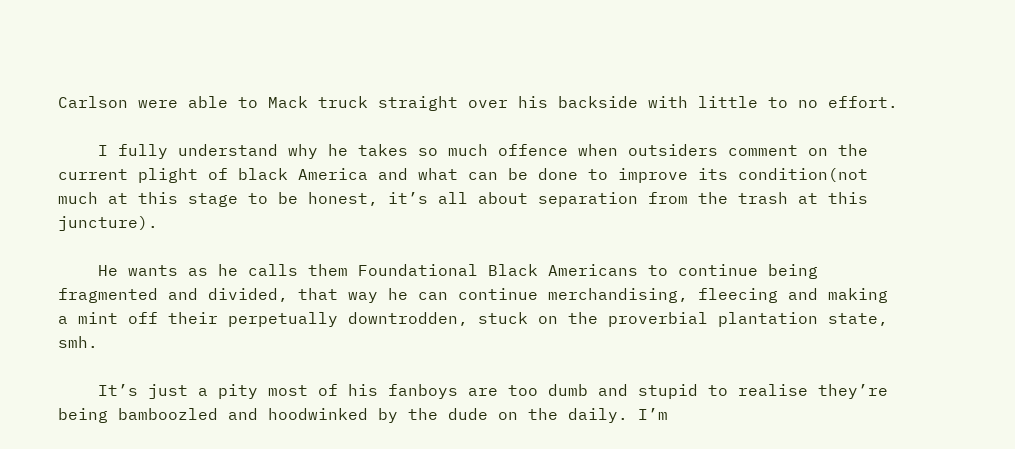Carlson were able to Mack truck straight over his backside with little to no effort.

    I fully understand why he takes so much offence when outsiders comment on the current plight of black America and what can be done to improve its condition(not much at this stage to be honest, it’s all about separation from the trash at this juncture).

    He wants as he calls them Foundational Black Americans to continue being fragmented and divided, that way he can continue merchandising, fleecing and making a mint off their perpetually downtrodden, stuck on the proverbial plantation state, smh.

    It’s just a pity most of his fanboys are too dumb and stupid to realise they’re being bamboozled and hoodwinked by the dude on the daily. I’m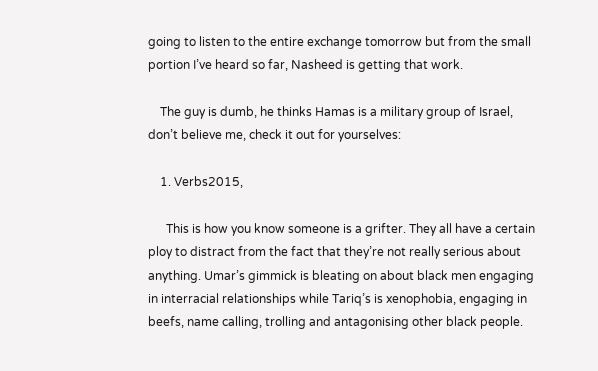going to listen to the entire exchange tomorrow but from the small portion I’ve heard so far, Nasheed is getting that work.

    The guy is dumb, he thinks Hamas is a military group of Israel, don’t believe me, check it out for yourselves:

    1. Verbs2015,

      This is how you know someone is a grifter. They all have a certain ploy to distract from the fact that they’re not really serious about anything. Umar’s gimmick is bleating on about black men engaging in interracial relationships while Tariq’s is xenophobia, engaging in beefs, name calling, trolling and antagonising other black people.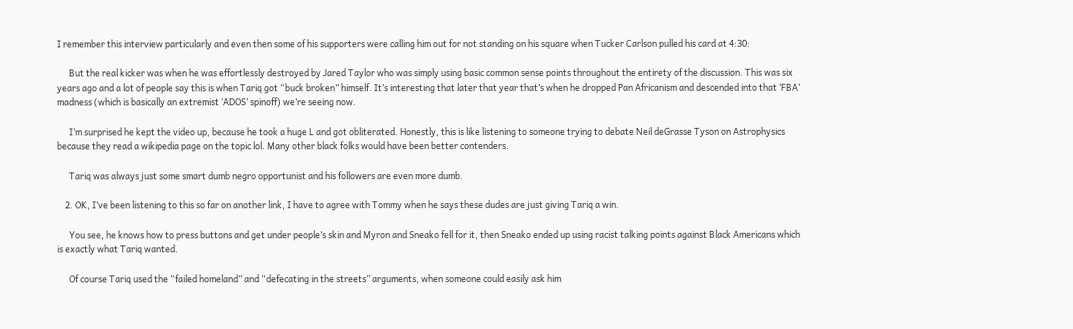I remember this interview particularly and even then some of his supporters were calling him out for not standing on his square when Tucker Carlson pulled his card at 4:30:

      But the real kicker was when he was effortlessly destroyed by Jared Taylor who was simply using basic common sense points throughout the entirety of the discussion. This was six years ago and a lot of people say this is when Tariq got “buck broken” himself. It’s interesting that later that year that’s when he dropped Pan Africanism and descended into that ‘FBA’ madness (which is basically an extremist ‘ADOS’ spinoff) we’re seeing now.

      I’m surprised he kept the video up, because he took a huge L and got obliterated. Honestly, this is like listening to someone trying to debate Neil deGrasse Tyson on Astrophysics because they read a wikipedia page on the topic lol. Many other black folks would have been better contenders.

      Tariq was always just some smart dumb negro opportunist and his followers are even more dumb.

    2. OK, I’ve been listening to this so far on another link, I have to agree with Tommy when he says these dudes are just giving Tariq a win.

      You see, he knows how to press buttons and get under people’s skin and Myron and Sneako fell for it, then Sneako ended up using racist talking points against Black Americans which is exactly what Tariq wanted.

      Of course Tariq used the “failed homeland” and “defecating in the streets” arguments, when someone could easily ask him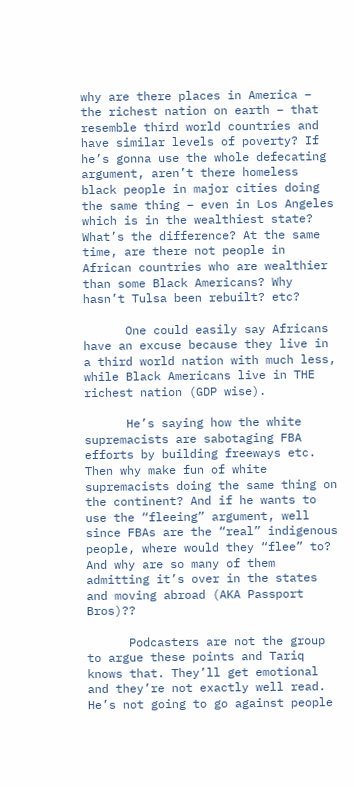why are there places in America – the richest nation on earth – that resemble third world countries and have similar levels of poverty? If he’s gonna use the whole defecating argument, aren’t there homeless black people in major cities doing the same thing – even in Los Angeles which is in the wealthiest state? What’s the difference? At the same time, are there not people in African countries who are wealthier than some Black Americans? Why hasn’t Tulsa been rebuilt? etc?

      One could easily say Africans have an excuse because they live in a third world nation with much less, while Black Americans live in THE richest nation (GDP wise).

      He’s saying how the white supremacists are sabotaging FBA efforts by building freeways etc. Then why make fun of white supremacists doing the same thing on the continent? And if he wants to use the “fleeing” argument, well since FBAs are the “real” indigenous people, where would they “flee” to? And why are so many of them admitting it’s over in the states and moving abroad (AKA Passport Bros)??

      Podcasters are not the group to argue these points and Tariq knows that. They’ll get emotional and they’re not exactly well read. He’s not going to go against people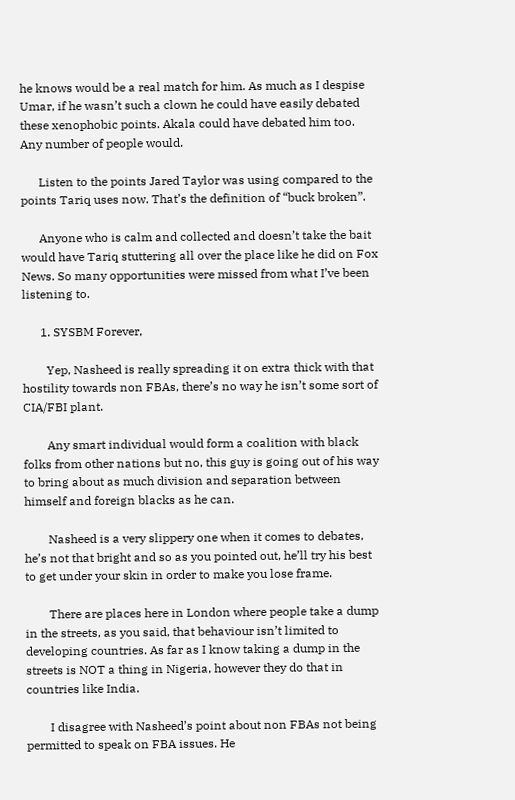he knows would be a real match for him. As much as I despise Umar, if he wasn’t such a clown he could have easily debated these xenophobic points. Akala could have debated him too. Any number of people would.

      Listen to the points Jared Taylor was using compared to the points Tariq uses now. That’s the definition of “buck broken”.

      Anyone who is calm and collected and doesn’t take the bait would have Tariq stuttering all over the place like he did on Fox News. So many opportunities were missed from what I’ve been listening to.

      1. SYSBM Forever,

        Yep, Nasheed is really spreading it on extra thick with that hostility towards non FBAs, there’s no way he isn’t some sort of CIA/FBI plant.

        Any smart individual would form a coalition with black folks from other nations but no, this guy is going out of his way to bring about as much division and separation between himself and foreign blacks as he can.

        Nasheed is a very slippery one when it comes to debates, he’s not that bright and so as you pointed out, he’ll try his best to get under your skin in order to make you lose frame.

        There are places here in London where people take a dump in the streets, as you said, that behaviour isn’t limited to developing countries. As far as I know taking a dump in the streets is NOT a thing in Nigeria, however they do that in countries like India.

        I disagree with Nasheed’s point about non FBAs not being permitted to speak on FBA issues. He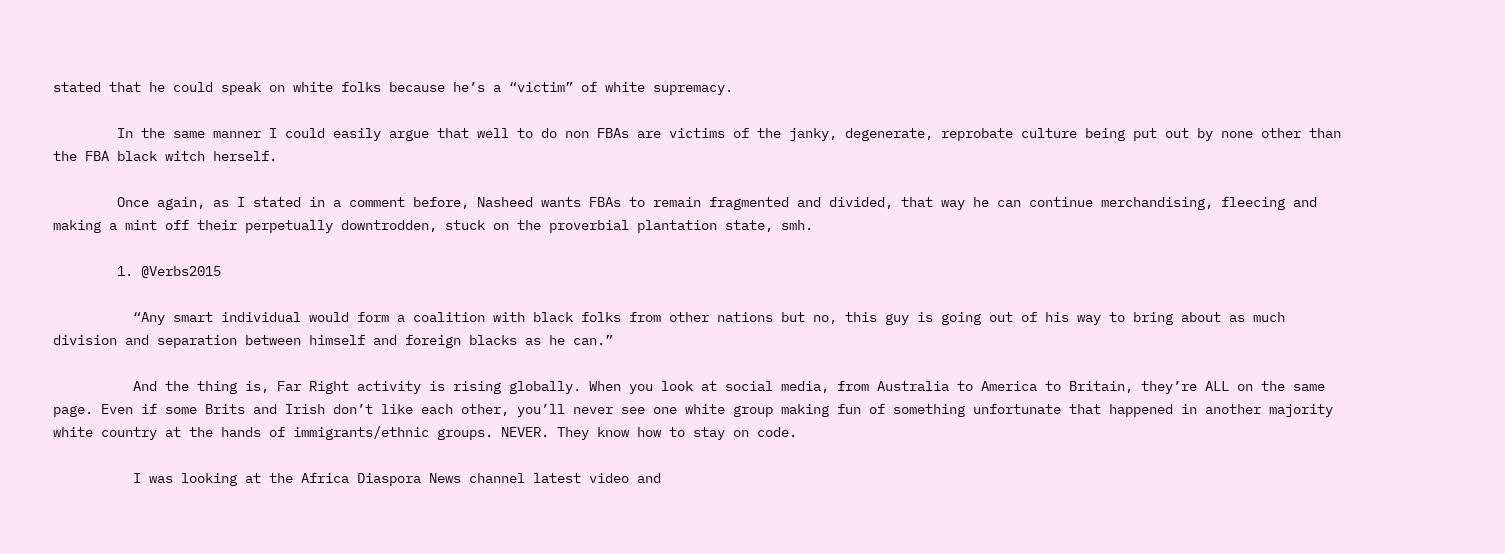stated that he could speak on white folks because he’s a “victim” of white supremacy.

        In the same manner I could easily argue that well to do non FBAs are victims of the janky, degenerate, reprobate culture being put out by none other than the FBA black witch herself.

        Once again, as I stated in a comment before, Nasheed wants FBAs to remain fragmented and divided, that way he can continue merchandising, fleecing and making a mint off their perpetually downtrodden, stuck on the proverbial plantation state, smh.

        1. @Verbs2015

          “Any smart individual would form a coalition with black folks from other nations but no, this guy is going out of his way to bring about as much division and separation between himself and foreign blacks as he can.”

          And the thing is, Far Right activity is rising globally. When you look at social media, from Australia to America to Britain, they’re ALL on the same page. Even if some Brits and Irish don’t like each other, you’ll never see one white group making fun of something unfortunate that happened in another majority white country at the hands of immigrants/ethnic groups. NEVER. They know how to stay on code.

          I was looking at the Africa Diaspora News channel latest video and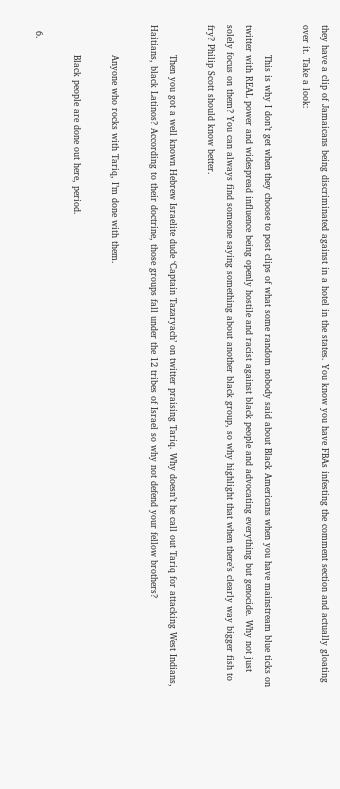they have a clip of Jamaicans being discriminated against in a hotel in the states. You know you have FBAs infesting the comment section and actually gloating over it. Take a look:

          This is why I don’t get when they choose to post clips of what some random nobody said about Black Americans when you have mainstream blue ticks on twitter with REAL power and widespread influence being openly hostile and racist against black people and advocating everything but genocide. Why not just solely focus on them? You can always find someone saying something about another black group, so why highlight that when there’s clearly way bigger fish to fry? Philip Scott should know better.

          Then you got a well known Hebrew Israelite dude ‘Captain Tazaryach’ on twitter praising Tariq. Why doesn’t he call out Tariq for attacking West Indians, Haitians, black Latinos? According to their doctrine, those groups fall under the 12 tribes of Israel so why not defend your fellow brothers?

          Anyone who rocks with Tariq, I’m done with them.

          Black people are done out here, period.

  6.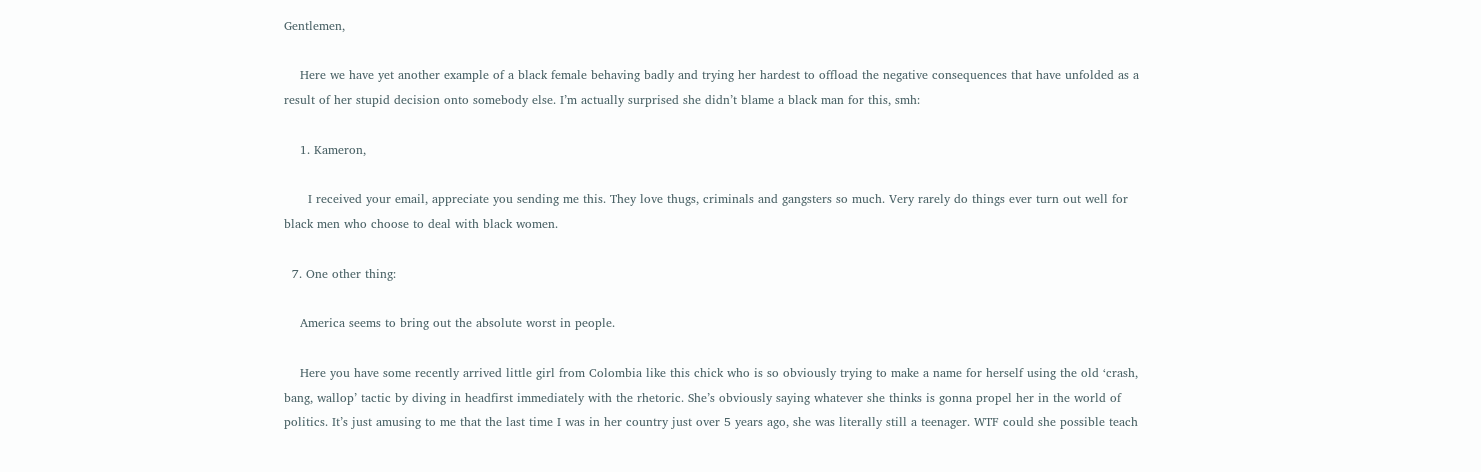Gentlemen,

    Here we have yet another example of a black female behaving badly and trying her hardest to offload the negative consequences that have unfolded as a result of her stupid decision onto somebody else. I’m actually surprised she didn’t blame a black man for this, smh:

    1. Kameron,

      I received your email, appreciate you sending me this. They love thugs, criminals and gangsters so much. Very rarely do things ever turn out well for black men who choose to deal with black women.

  7. One other thing:

    America seems to bring out the absolute worst in people.

    Here you have some recently arrived little girl from Colombia like this chick who is so obviously trying to make a name for herself using the old ‘crash, bang, wallop’ tactic by diving in headfirst immediately with the rhetoric. She’s obviously saying whatever she thinks is gonna propel her in the world of politics. It’s just amusing to me that the last time I was in her country just over 5 years ago, she was literally still a teenager. WTF could she possible teach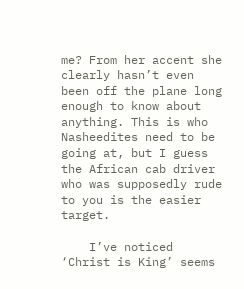me? From her accent she clearly hasn’t even been off the plane long enough to know about anything. This is who Nasheedites need to be going at, but I guess the African cab driver who was supposedly rude to you is the easier target.

    I’ve noticed ‘Christ is King’ seems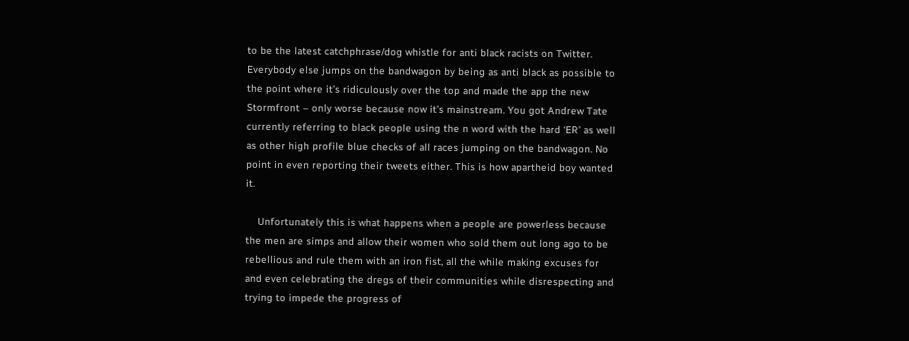to be the latest catchphrase/dog whistle for anti black racists on Twitter. Everybody else jumps on the bandwagon by being as anti black as possible to the point where it’s ridiculously over the top and made the app the new Stormfront – only worse because now it’s mainstream. You got Andrew Tate currently referring to black people using the n word with the hard ‘ER’ as well as other high profile blue checks of all races jumping on the bandwagon. No point in even reporting their tweets either. This is how apartheid boy wanted it.

    Unfortunately this is what happens when a people are powerless because the men are simps and allow their women who sold them out long ago to be rebellious and rule them with an iron fist, all the while making excuses for and even celebrating the dregs of their communities while disrespecting and trying to impede the progress of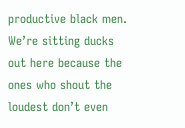productive black men. We’re sitting ducks out here because the ones who shout the loudest don’t even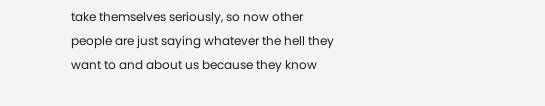take themselves seriously, so now other people are just saying whatever the hell they want to and about us because they know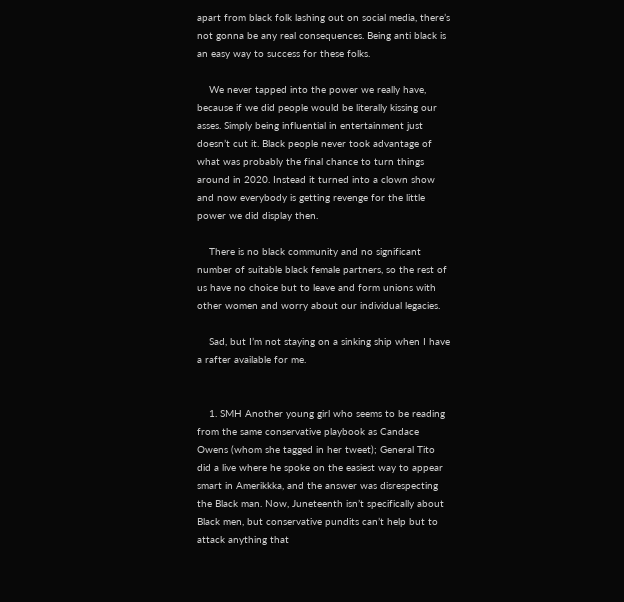apart from black folk lashing out on social media, there’s not gonna be any real consequences. Being anti black is an easy way to success for these folks.

    We never tapped into the power we really have, because if we did people would be literally kissing our asses. Simply being influential in entertainment just doesn’t cut it. Black people never took advantage of what was probably the final chance to turn things around in 2020. Instead it turned into a clown show and now everybody is getting revenge for the little power we did display then.

    There is no black community and no significant number of suitable black female partners, so the rest of us have no choice but to leave and form unions with other women and worry about our individual legacies.

    Sad, but I’m not staying on a sinking ship when I have a rafter available for me.


    1. SMH Another young girl who seems to be reading from the same conservative playbook as Candace Owens (whom she tagged in her tweet); General Tito did a live where he spoke on the easiest way to appear smart in Amerikkka, and the answer was disrespecting the Black man. Now, Juneteenth isn’t specifically about Black men, but conservative pundits can’t help but to attack anything that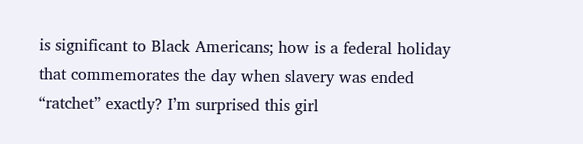is significant to Black Americans; how is a federal holiday that commemorates the day when slavery was ended “ratchet” exactly? I’m surprised this girl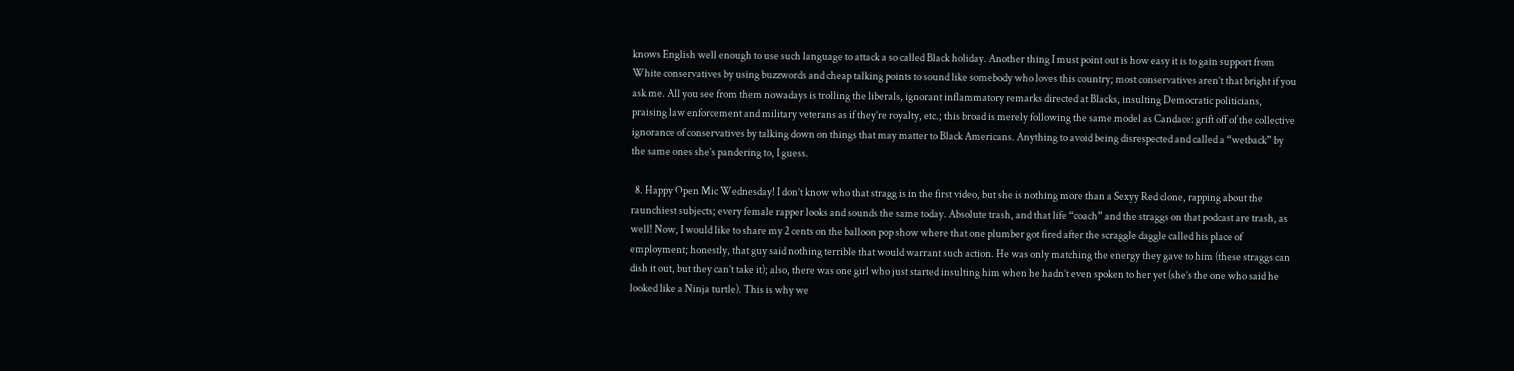knows English well enough to use such language to attack a so called Black holiday. Another thing I must point out is how easy it is to gain support from White conservatives by using buzzwords and cheap talking points to sound like somebody who loves this country; most conservatives aren’t that bright if you ask me. All you see from them nowadays is trolling the liberals, ignorant inflammatory remarks directed at Blacks, insulting Democratic politicians, praising law enforcement and military veterans as if they’re royalty, etc.; this broad is merely following the same model as Candace: grift off of the collective ignorance of conservatives by talking down on things that may matter to Black Americans. Anything to avoid being disrespected and called a “wetback” by the same ones she’s pandering to, I guess.

  8. Happy Open Mic Wednesday! I don’t know who that stragg is in the first video, but she is nothing more than a Sexyy Red clone, rapping about the raunchiest subjects; every female rapper looks and sounds the same today. Absolute trash, and that life “coach” and the straggs on that podcast are trash, as well! Now, I would like to share my 2 cents on the balloon pop show where that one plumber got fired after the scraggle daggle called his place of employment; honestly, that guy said nothing terrible that would warrant such action. He was only matching the energy they gave to him (these straggs can dish it out, but they can’t take it); also, there was one girl who just started insulting him when he hadn’t even spoken to her yet (she’s the one who said he looked like a Ninja turtle). This is why we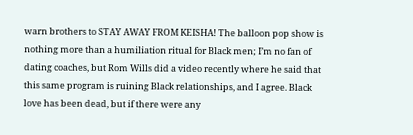warn brothers to STAY AWAY FROM KEISHA! The balloon pop show is nothing more than a humiliation ritual for Black men; I’m no fan of dating coaches, but Rom Wills did a video recently where he said that this same program is ruining Black relationships, and I agree. Black love has been dead, but if there were any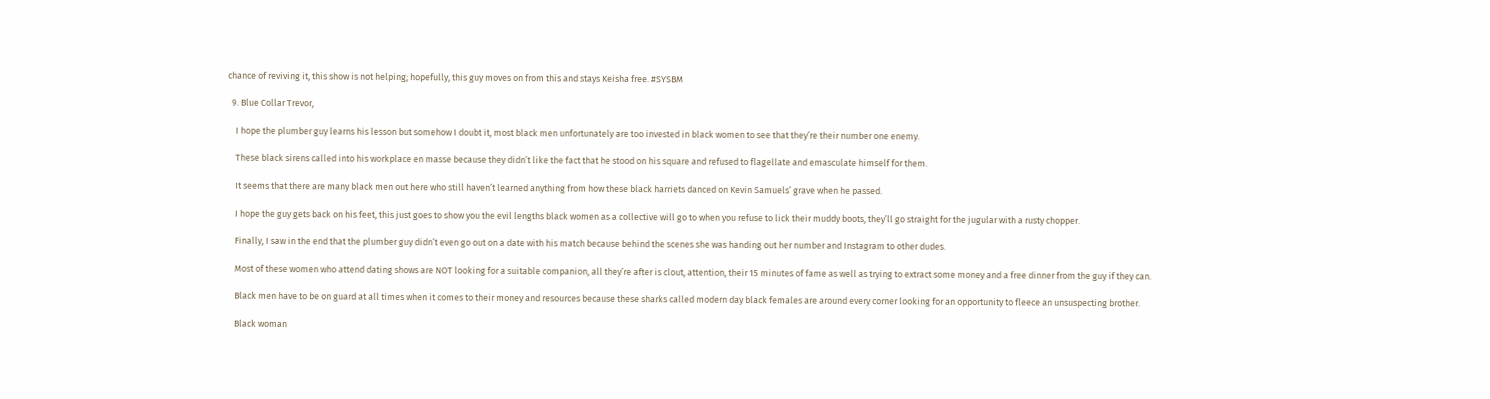chance of reviving it, this show is not helping; hopefully, this guy moves on from this and stays Keisha free. #SYSBM

  9. Blue Collar Trevor,

    I hope the plumber guy learns his lesson but somehow I doubt it, most black men unfortunately are too invested in black women to see that they’re their number one enemy.

    These black sirens called into his workplace en masse because they didn’t like the fact that he stood on his square and refused to flagellate and emasculate himself for them.

    It seems that there are many black men out here who still haven’t learned anything from how these black harriets danced on Kevin Samuels’ grave when he passed.

    I hope the guy gets back on his feet, this just goes to show you the evil lengths black women as a collective will go to when you refuse to lick their muddy boots, they’ll go straight for the jugular with a rusty chopper.

    Finally, I saw in the end that the plumber guy didn’t even go out on a date with his match because behind the scenes she was handing out her number and Instagram to other dudes.

    Most of these women who attend dating shows are NOT looking for a suitable companion, all they’re after is clout, attention, their 15 minutes of fame as well as trying to extract some money and a free dinner from the guy if they can.

    Black men have to be on guard at all times when it comes to their money and resources because these sharks called modern day black females are around every corner looking for an opportunity to fleece an unsuspecting brother.

    Black woman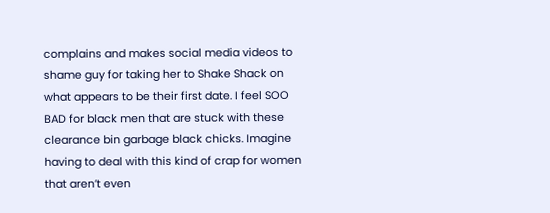complains and makes social media videos to shame guy for taking her to Shake Shack on what appears to be their first date. I feel SOO BAD for black men that are stuck with these clearance bin garbage black chicks. Imagine having to deal with this kind of crap for women that aren’t even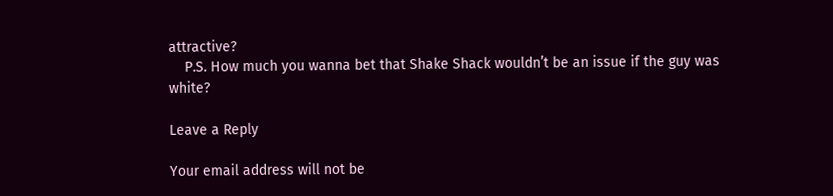attractive?
    P.S. How much you wanna bet that Shake Shack wouldn’t be an issue if the guy was white?

Leave a Reply

Your email address will not be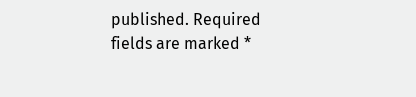published. Required fields are marked *